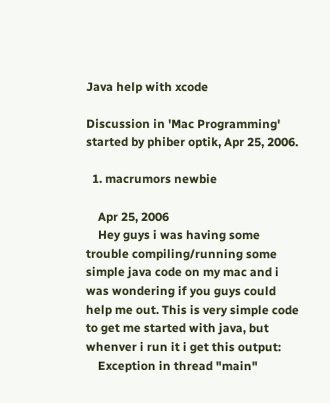Java help with xcode

Discussion in 'Mac Programming' started by phiber optik, Apr 25, 2006.

  1. macrumors newbie

    Apr 25, 2006
    Hey guys i was having some trouble compiling/running some simple java code on my mac and i was wondering if you guys could help me out. This is very simple code to get me started with java, but whenver i run it i get this output:
    Exception in thread "main"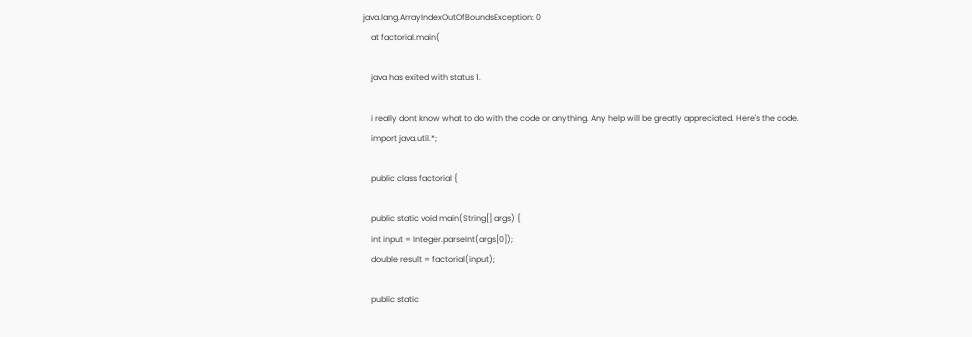java.lang.ArrayIndexOutOfBoundsException: 0
    at factorial.main(

    java has exited with status 1.

    i really dont know what to do with the code or anything. Any help will be greatly appreciated. Here's the code.
    import java.util.*;

    public class factorial {

    public static void main(String[] args) {
    int input = Integer.parseInt(args[0]);
    double result = factorial(input);

    public static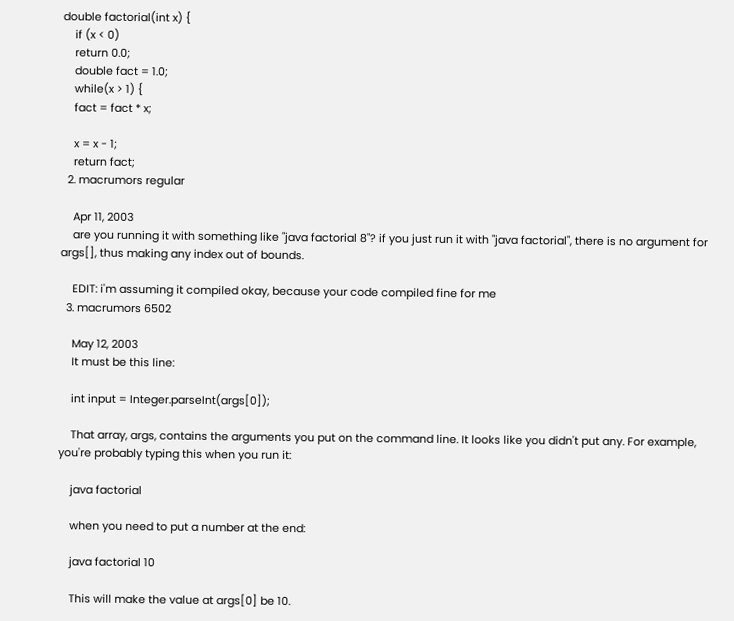double factorial(int x) {
    if (x < 0)
    return 0.0;
    double fact = 1.0;
    while(x > 1) {
    fact = fact * x;

    x = x - 1;
    return fact;
  2. macrumors regular

    Apr 11, 2003
    are you running it with something like "java factorial 8"? if you just run it with "java factorial", there is no argument for args[], thus making any index out of bounds.

    EDIT: i'm assuming it compiled okay, because your code compiled fine for me
  3. macrumors 6502

    May 12, 2003
    It must be this line:

    int input = Integer.parseInt(args[0]);

    That array, args, contains the arguments you put on the command line. It looks like you didn't put any. For example, you're probably typing this when you run it:

    java factorial

    when you need to put a number at the end:

    java factorial 10

    This will make the value at args[0] be 10.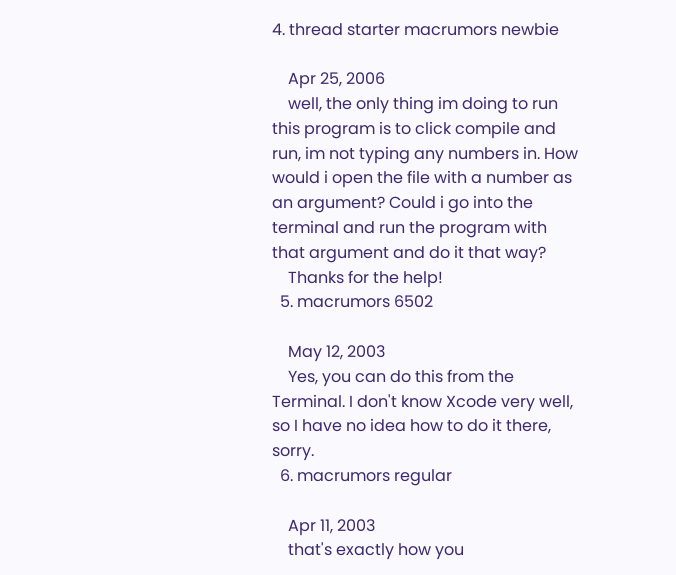4. thread starter macrumors newbie

    Apr 25, 2006
    well, the only thing im doing to run this program is to click compile and run, im not typing any numbers in. How would i open the file with a number as an argument? Could i go into the terminal and run the program with that argument and do it that way?
    Thanks for the help!
  5. macrumors 6502

    May 12, 2003
    Yes, you can do this from the Terminal. I don't know Xcode very well, so I have no idea how to do it there, sorry.
  6. macrumors regular

    Apr 11, 2003
    that's exactly how you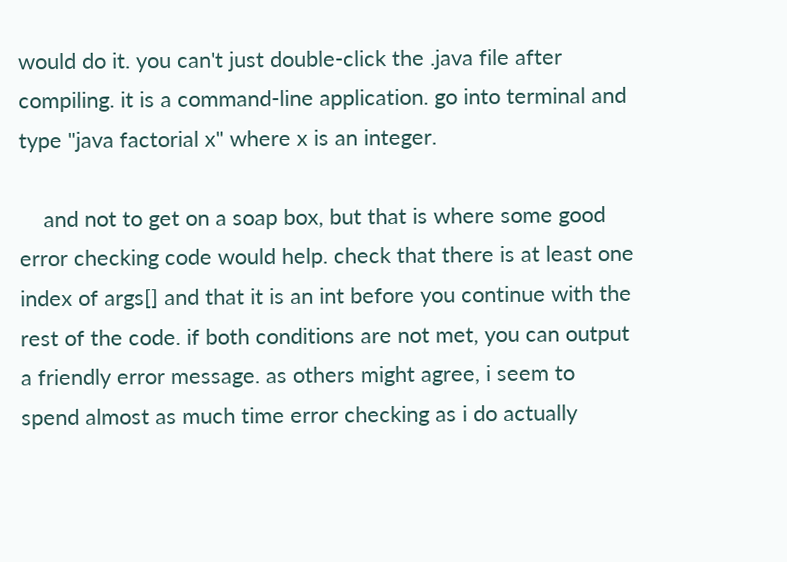would do it. you can't just double-click the .java file after compiling. it is a command-line application. go into terminal and type "java factorial x" where x is an integer.

    and not to get on a soap box, but that is where some good error checking code would help. check that there is at least one index of args[] and that it is an int before you continue with the rest of the code. if both conditions are not met, you can output a friendly error message. as others might agree, i seem to spend almost as much time error checking as i do actually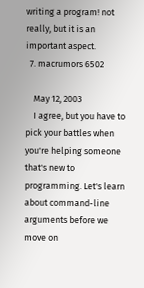writing a program! not really, but it is an important aspect.
  7. macrumors 6502

    May 12, 2003
    I agree, but you have to pick your battles when you're helping someone that's new to programming. Let's learn about command-line arguments before we move on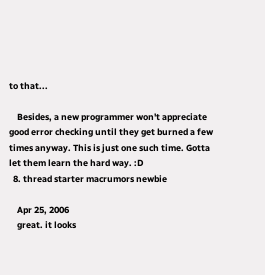to that...

    Besides, a new programmer won't appreciate good error checking until they get burned a few times anyway. This is just one such time. Gotta let them learn the hard way. :D
  8. thread starter macrumors newbie

    Apr 25, 2006
    great. it looks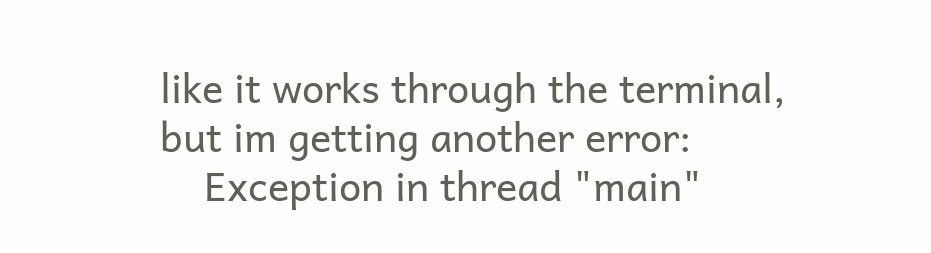like it works through the terminal, but im getting another error:
    Exception in thread "main"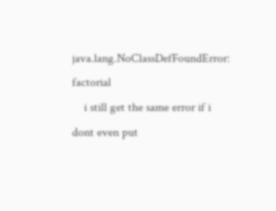java.lang.NoClassDefFoundError: factorial
    i still get the same error if i dont even put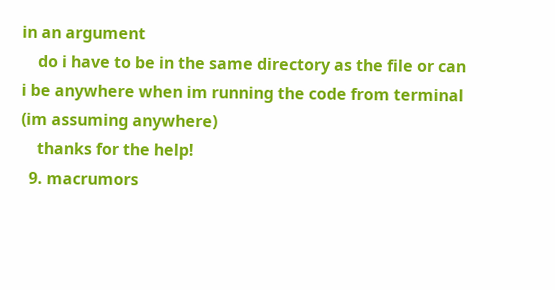in an argument
    do i have to be in the same directory as the file or can i be anywhere when im running the code from terminal (im assuming anywhere)
    thanks for the help!
  9. macrumors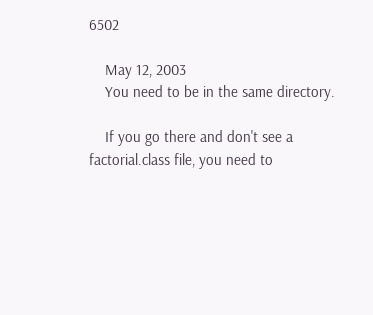6502

    May 12, 2003
    You need to be in the same directory.

    If you go there and don't see a factorial.class file, you need to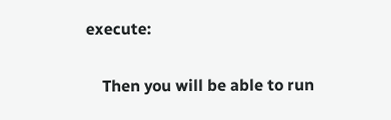execute:


    Then you will be able to run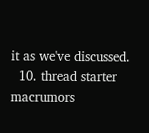it as we've discussed.
  10. thread starter macrumors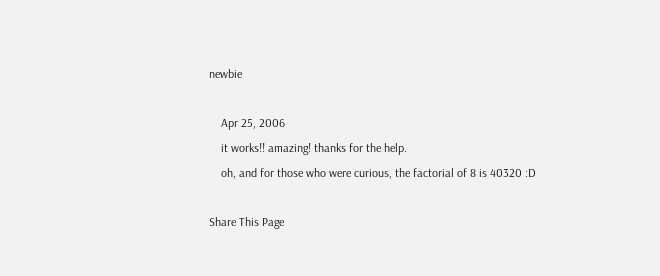newbie

    Apr 25, 2006
    it works!! amazing! thanks for the help.
    oh, and for those who were curious, the factorial of 8 is 40320 :D

Share This Page